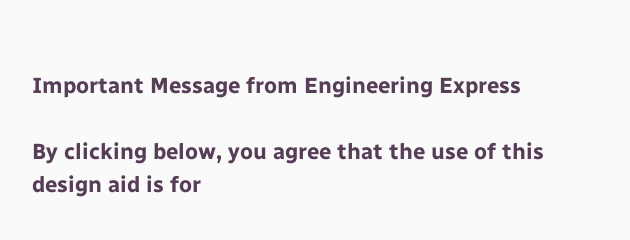Important Message from Engineering Express

By clicking below, you agree that the use of this design aid is for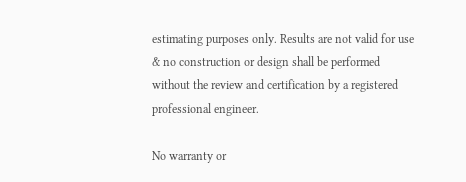estimating purposes only. Results are not valid for use & no construction or design shall be performed without the review and certification by a registered professional engineer.

No warranty or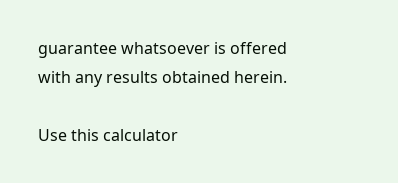guarantee whatsoever is offered with any results obtained herein.

Use this calculator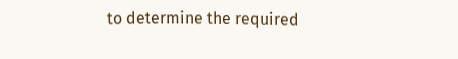to determine the required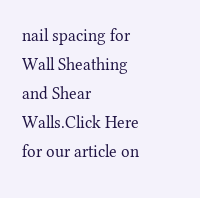nail spacing for Wall Sheathing and Shear Walls.Click Here for our article on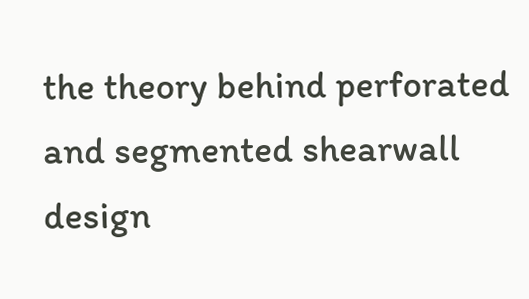the theory behind perforated and segmented shearwall design